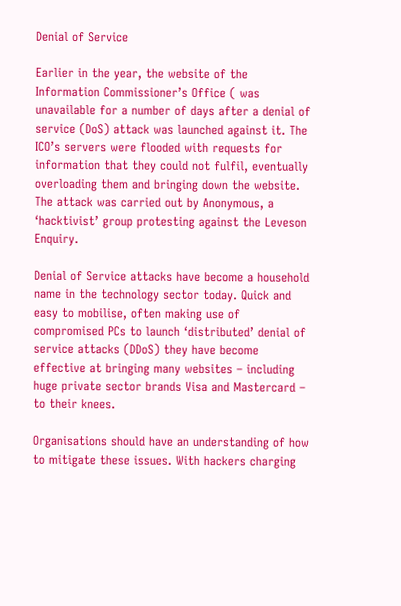Denial of Service

Earlier in the year, the website of the Information Commissioner’s Office ( was unavailable for a number of days after a denial of service (DoS) attack was launched against it. The ICO’s servers were flooded with requests for information that they could not fulfil, eventually overloading them and bringing down the website. The attack was carried out by Anonymous, a ‘hacktivist’ group protesting against the Leveson Enquiry.

Denial of Service attacks have become a household name in the technology sector today. Quick and easy to mobilise, often making use of compromised PCs to launch ‘distributed’ denial of service attacks (DDoS) they have become effective at bringing many websites – including huge private sector brands Visa and Mastercard – to their knees.

Organisations should have an understanding of how to mitigate these issues. With hackers charging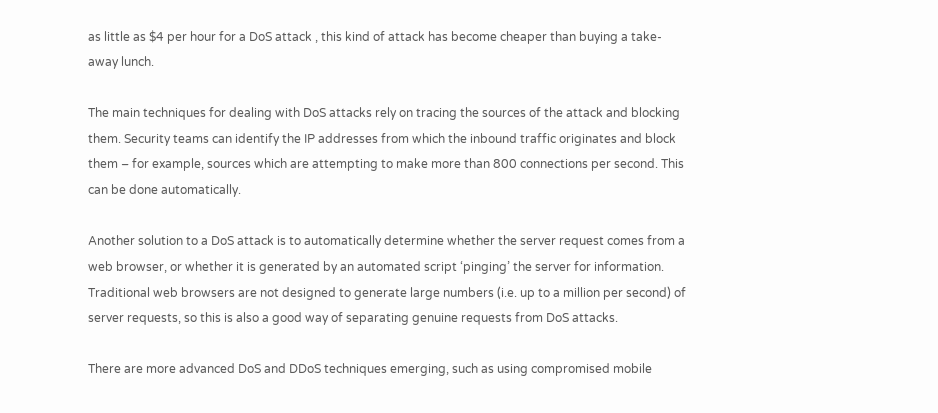as little as $4 per hour for a DoS attack , this kind of attack has become cheaper than buying a take-away lunch.

The main techniques for dealing with DoS attacks rely on tracing the sources of the attack and blocking them. Security teams can identify the IP addresses from which the inbound traffic originates and block them – for example, sources which are attempting to make more than 800 connections per second. This can be done automatically.

Another solution to a DoS attack is to automatically determine whether the server request comes from a web browser, or whether it is generated by an automated script ‘pinging’ the server for information. Traditional web browsers are not designed to generate large numbers (i.e. up to a million per second) of server requests, so this is also a good way of separating genuine requests from DoS attacks.

There are more advanced DoS and DDoS techniques emerging, such as using compromised mobile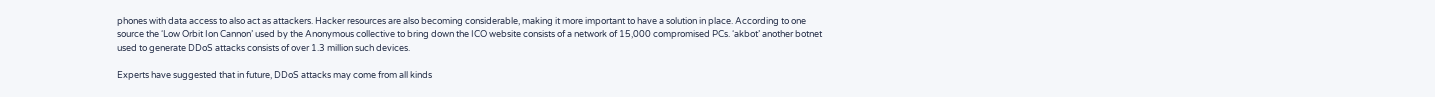phones with data access to also act as attackers. Hacker resources are also becoming considerable, making it more important to have a solution in place. According to one source the ‘Low Orbit Ion Cannon’ used by the Anonymous collective to bring down the ICO website consists of a network of 15,000 compromised PCs. ‘akbot’ another botnet used to generate DDoS attacks consists of over 1.3 million such devices.

Experts have suggested that in future, DDoS attacks may come from all kinds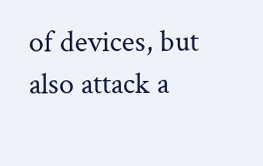of devices, but also attack a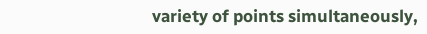variety of points simultaneously,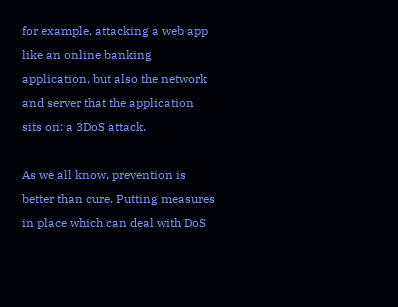for example, attacking a web app like an online banking application, but also the network and server that the application sits on: a 3DoS attack.

As we all know, prevention is better than cure. Putting measures in place which can deal with DoS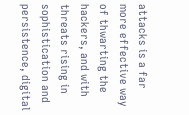attacks is a far more effective way of thwarting the hackers, and with threats rising in sophistication and persistence, digital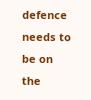defence needs to be on the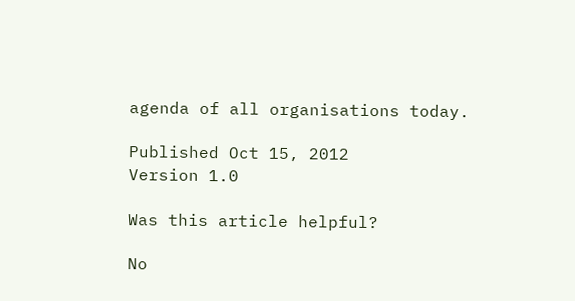agenda of all organisations today.

Published Oct 15, 2012
Version 1.0

Was this article helpful?

No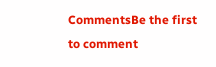CommentsBe the first to comment